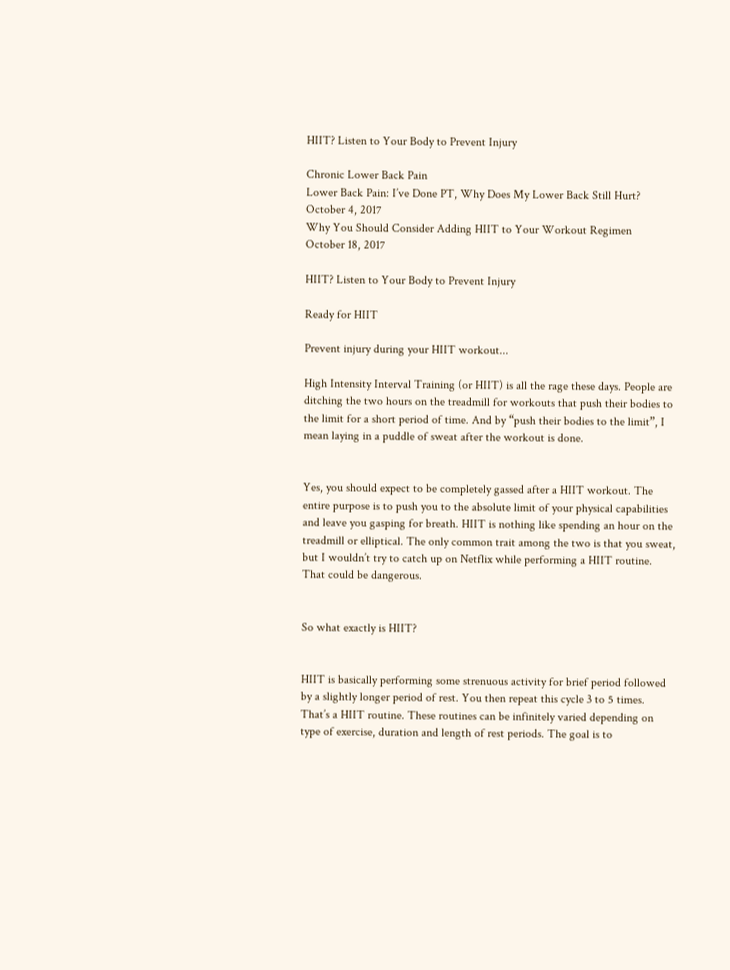HIIT? Listen to Your Body to Prevent Injury

Chronic Lower Back Pain
Lower Back Pain: I’ve Done PT, Why Does My Lower Back Still Hurt?
October 4, 2017
Why You Should Consider Adding HIIT to Your Workout Regimen
October 18, 2017

HIIT? Listen to Your Body to Prevent Injury

Ready for HIIT

Prevent injury during your HIIT workout...

High Intensity Interval Training (or HIIT) is all the rage these days. People are ditching the two hours on the treadmill for workouts that push their bodies to the limit for a short period of time. And by “push their bodies to the limit”, I mean laying in a puddle of sweat after the workout is done.


Yes, you should expect to be completely gassed after a HIIT workout. The entire purpose is to push you to the absolute limit of your physical capabilities and leave you gasping for breath. HIIT is nothing like spending an hour on the treadmill or elliptical. The only common trait among the two is that you sweat, but I wouldn’t try to catch up on Netflix while performing a HIIT routine. That could be dangerous.


So what exactly is HIIT?


HIIT is basically performing some strenuous activity for brief period followed by a slightly longer period of rest. You then repeat this cycle 3 to 5 times. That’s a HIIT routine. These routines can be infinitely varied depending on type of exercise, duration and length of rest periods. The goal is to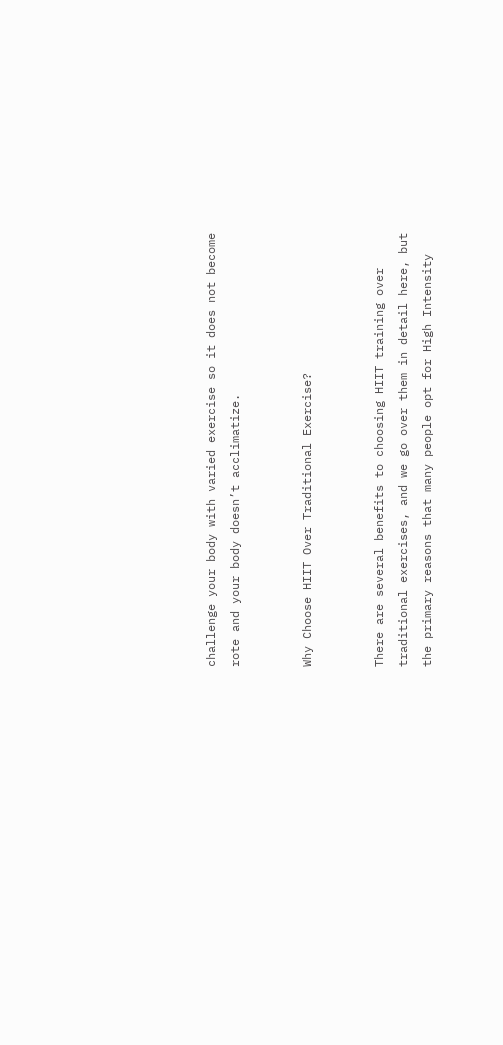challenge your body with varied exercise so it does not become rote and your body doesn’t acclimatize.


Why Choose HIIT Over Traditional Exercise?


There are several benefits to choosing HIIT training over traditional exercises, and we go over them in detail here, but the primary reasons that many people opt for High Intensity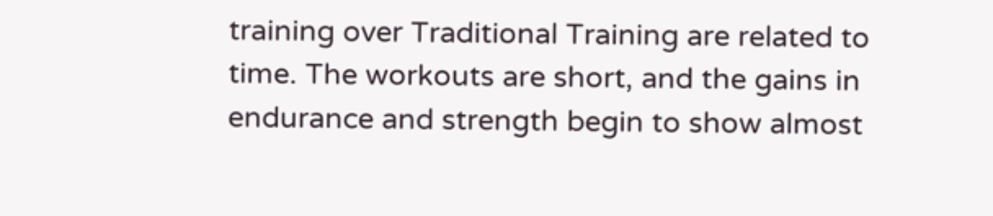training over Traditional Training are related to time. The workouts are short, and the gains in endurance and strength begin to show almost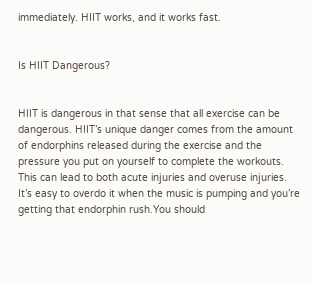immediately. HIIT works, and it works fast.


Is HIIT Dangerous?


HIIT is dangerous in that sense that all exercise can be dangerous. HIIT’s unique danger comes from the amount of endorphins released during the exercise and the pressure you put on yourself to complete the workouts. This can lead to both acute injuries and overuse injuries. It’s easy to overdo it when the music is pumping and you’re getting that endorphin rush.You should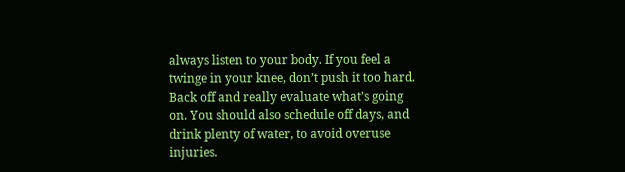always listen to your body. If you feel a twinge in your knee, don’t push it too hard. Back off and really evaluate what’s going on. You should also schedule off days, and drink plenty of water, to avoid overuse injuries.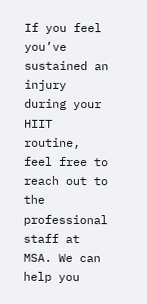If you feel you’ve sustained an injury during your HIIT routine, feel free to reach out to the professional staff at MSA. We can help you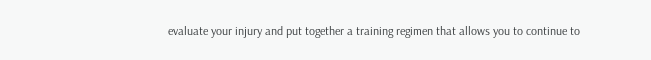evaluate your injury and put together a training regimen that allows you to continue to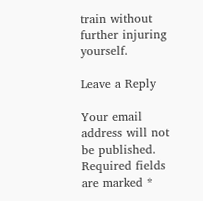train without further injuring yourself.

Leave a Reply

Your email address will not be published. Required fields are marked *